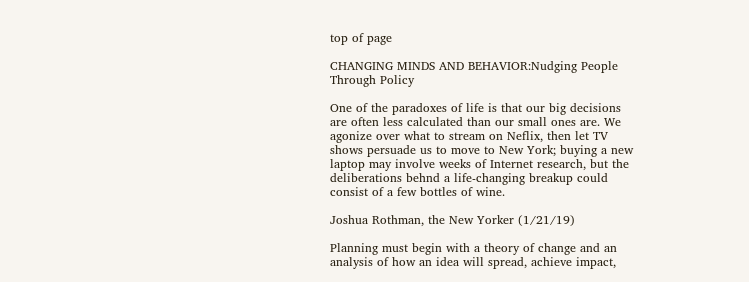top of page

CHANGING MINDS AND BEHAVIOR:Nudging People Through Policy

One of the paradoxes of life is that our big decisions are often less calculated than our small ones are. We agonize over what to stream on Neflix, then let TV shows persuade us to move to New York; buying a new laptop may involve weeks of Internet research, but the deliberations behnd a life-changing breakup could consist of a few bottles of wine.

Joshua Rothman, the New Yorker (1/21/19)

Planning must begin with a theory of change and an analysis of how an idea will spread, achieve impact,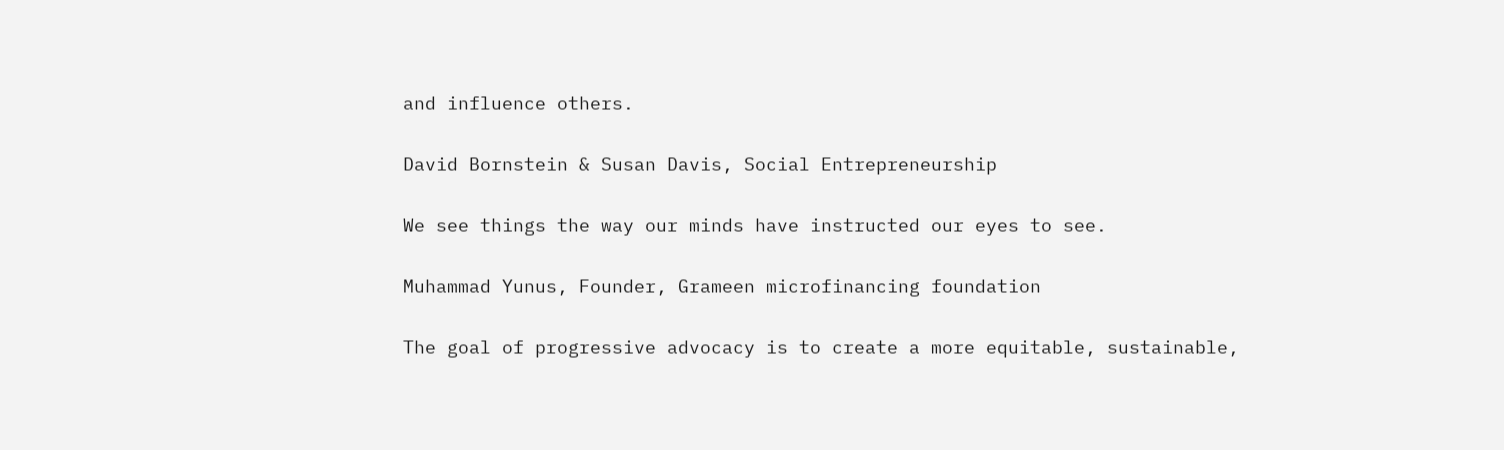and influence others.

David Bornstein & Susan Davis, Social Entrepreneurship

We see things the way our minds have instructed our eyes to see.

Muhammad Yunus, Founder, Grameen microfinancing foundation

The goal of progressive advocacy is to create a more equitable, sustainable,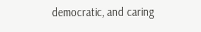democratic, and caring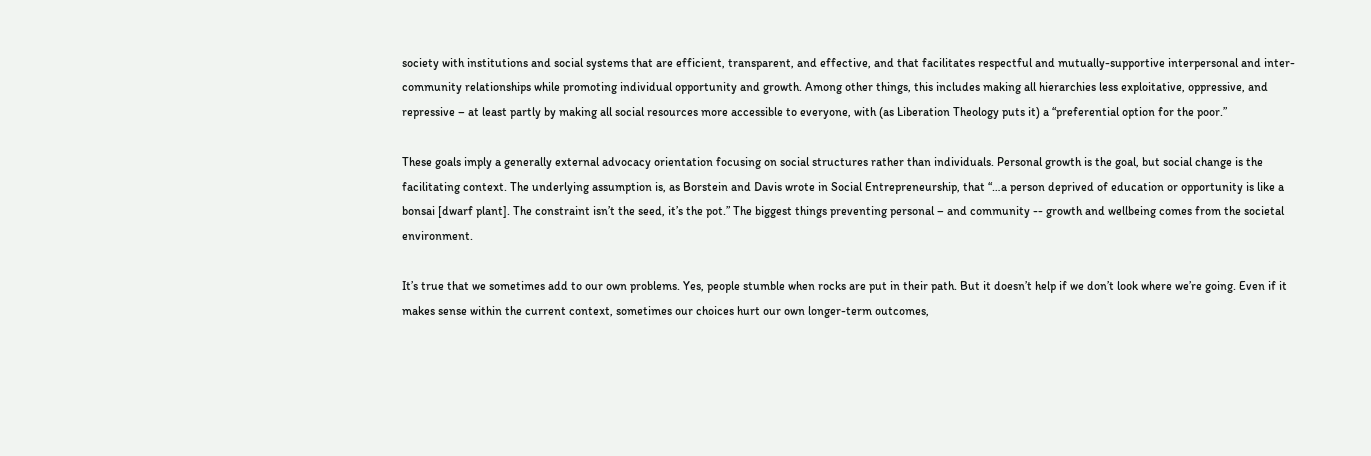society with institutions and social systems that are efficient, transparent, and effective, and that facilitates respectful and mutually-supportive interpersonal and inter-community relationships while promoting individual opportunity and growth. Among other things, this includes making all hierarchies less exploitative, oppressive, and repressive – at least partly by making all social resources more accessible to everyone, with (as Liberation Theology puts it) a “preferential option for the poor.”

These goals imply a generally external advocacy orientation focusing on social structures rather than individuals. Personal growth is the goal, but social change is the facilitating context. The underlying assumption is, as Borstein and Davis wrote in Social Entrepreneurship, that “…a person deprived of education or opportunity is like a bonsai [dwarf plant]. The constraint isn’t the seed, it’s the pot.” The biggest things preventing personal – and community -- growth and wellbeing comes from the societal environment.

It’s true that we sometimes add to our own problems. Yes, people stumble when rocks are put in their path. But it doesn’t help if we don’t look where we’re going. Even if it makes sense within the current context, sometimes our choices hurt our own longer-term outcomes,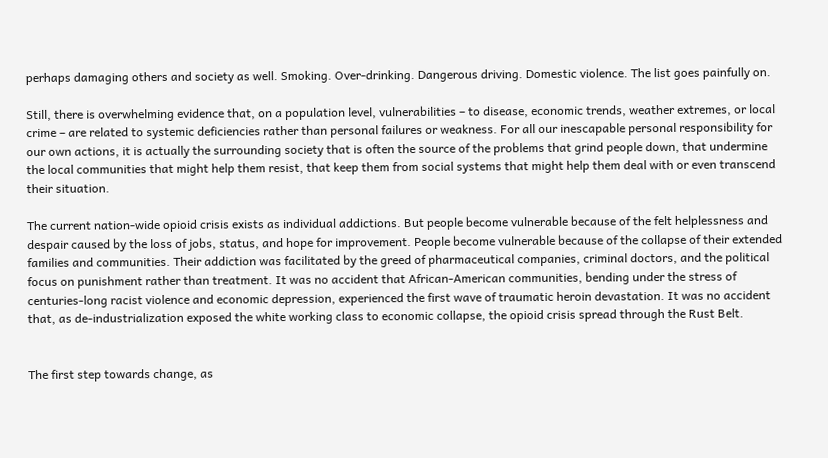perhaps damaging others and society as well. Smoking. Over-drinking. Dangerous driving. Domestic violence. The list goes painfully on.

Still, there is overwhelming evidence that, on a population level, vulnerabilities – to disease, economic trends, weather extremes, or local crime – are related to systemic deficiencies rather than personal failures or weakness. For all our inescapable personal responsibility for our own actions, it is actually the surrounding society that is often the source of the problems that grind people down, that undermine the local communities that might help them resist, that keep them from social systems that might help them deal with or even transcend their situation.

The current nation-wide opioid crisis exists as individual addictions. But people become vulnerable because of the felt helplessness and despair caused by the loss of jobs, status, and hope for improvement. People become vulnerable because of the collapse of their extended families and communities. Their addiction was facilitated by the greed of pharmaceutical companies, criminal doctors, and the political focus on punishment rather than treatment. It was no accident that African-American communities, bending under the stress of centuries-long racist violence and economic depression, experienced the first wave of traumatic heroin devastation. It was no accident that, as de-industrialization exposed the white working class to economic collapse, the opioid crisis spread through the Rust Belt.


The first step towards change, as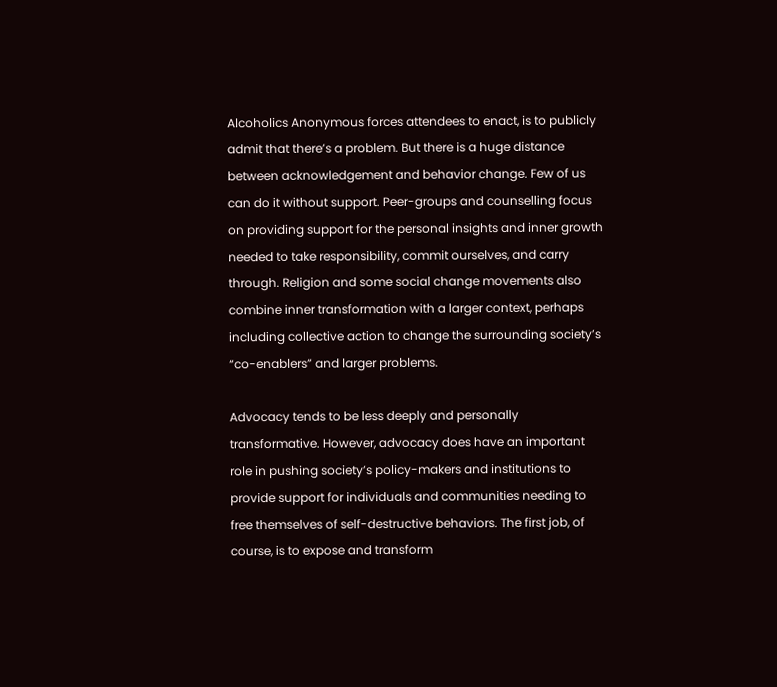Alcoholics Anonymous forces attendees to enact, is to publicly admit that there’s a problem. But there is a huge distance between acknowledgement and behavior change. Few of us can do it without support. Peer-groups and counselling focus on providing support for the personal insights and inner growth needed to take responsibility, commit ourselves, and carry through. Religion and some social change movements also combine inner transformation with a larger context, perhaps including collective action to change the surrounding society’s “co-enablers” and larger problems.

Advocacy tends to be less deeply and personally transformative. However, advocacy does have an important role in pushing society’s policy-makers and institutions to provide support for individuals and communities needing to free themselves of self-destructive behaviors. The first job, of course, is to expose and transform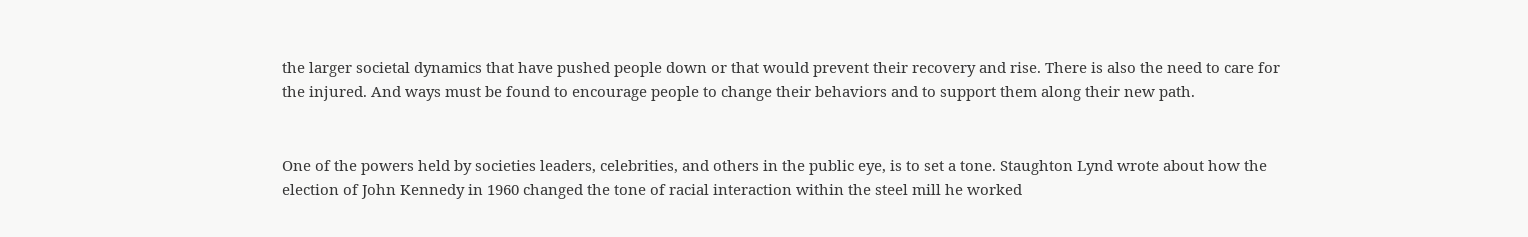the larger societal dynamics that have pushed people down or that would prevent their recovery and rise. There is also the need to care for the injured. And ways must be found to encourage people to change their behaviors and to support them along their new path.


One of the powers held by societies leaders, celebrities, and others in the public eye, is to set a tone. Staughton Lynd wrote about how the election of John Kennedy in 1960 changed the tone of racial interaction within the steel mill he worked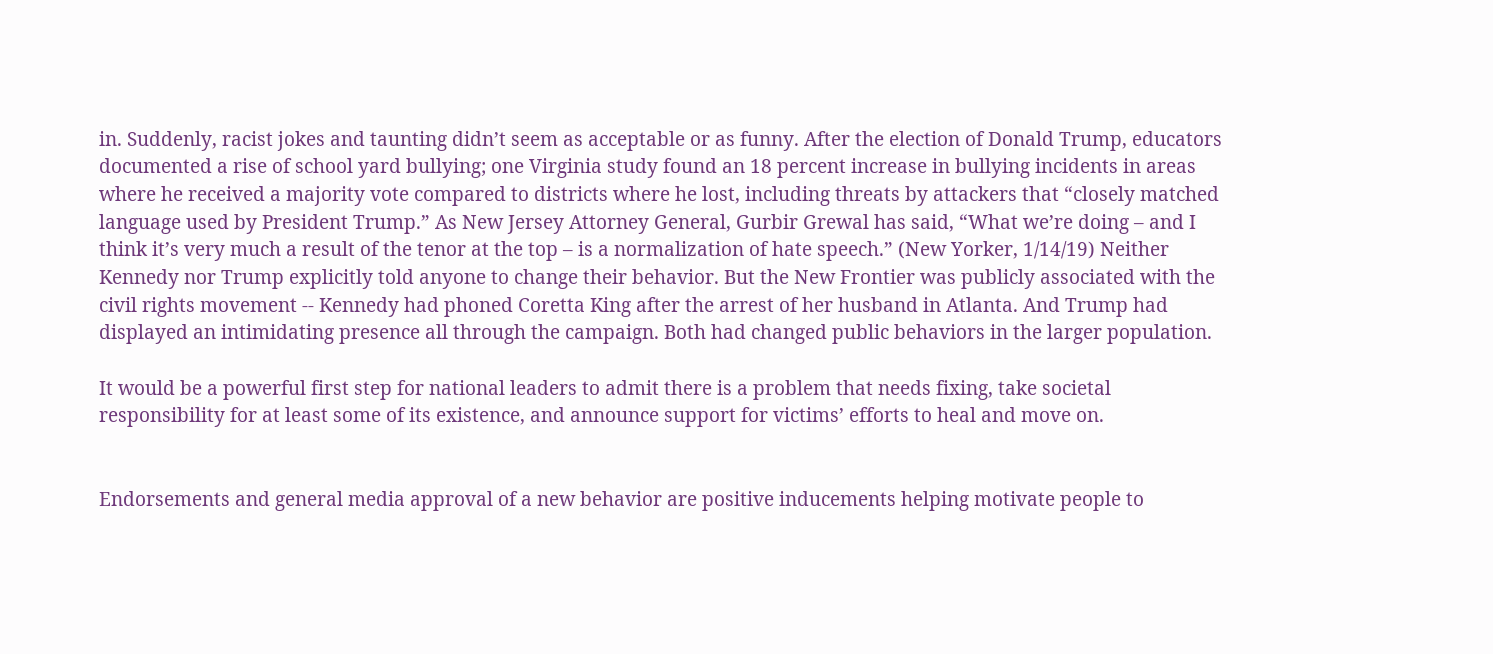in. Suddenly, racist jokes and taunting didn’t seem as acceptable or as funny. After the election of Donald Trump, educators documented a rise of school yard bullying; one Virginia study found an 18 percent increase in bullying incidents in areas where he received a majority vote compared to districts where he lost, including threats by attackers that “closely matched language used by President Trump.” As New Jersey Attorney General, Gurbir Grewal has said, “What we’re doing – and I think it’s very much a result of the tenor at the top – is a normalization of hate speech.” (New Yorker, 1/14/19) Neither Kennedy nor Trump explicitly told anyone to change their behavior. But the New Frontier was publicly associated with the civil rights movement -- Kennedy had phoned Coretta King after the arrest of her husband in Atlanta. And Trump had displayed an intimidating presence all through the campaign. Both had changed public behaviors in the larger population.

It would be a powerful first step for national leaders to admit there is a problem that needs fixing, take societal responsibility for at least some of its existence, and announce support for victims’ efforts to heal and move on.


Endorsements and general media approval of a new behavior are positive inducements helping motivate people to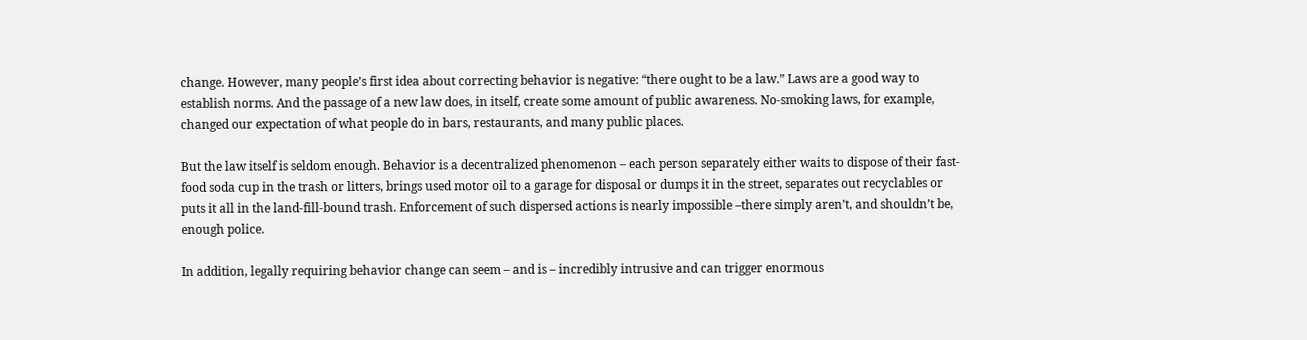change. However, many people’s first idea about correcting behavior is negative: “there ought to be a law.” Laws are a good way to establish norms. And the passage of a new law does, in itself, create some amount of public awareness. No-smoking laws, for example, changed our expectation of what people do in bars, restaurants, and many public places.

But the law itself is seldom enough. Behavior is a decentralized phenomenon – each person separately either waits to dispose of their fast-food soda cup in the trash or litters, brings used motor oil to a garage for disposal or dumps it in the street, separates out recyclables or puts it all in the land-fill-bound trash. Enforcement of such dispersed actions is nearly impossible –there simply aren’t, and shouldn’t be, enough police.

In addition, legally requiring behavior change can seem – and is – incredibly intrusive and can trigger enormous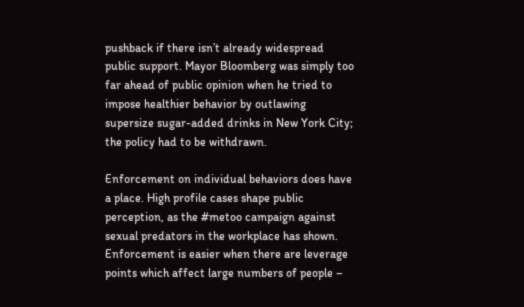pushback if there isn’t already widespread public support. Mayor Bloomberg was simply too far ahead of public opinion when he tried to impose healthier behavior by outlawing supersize sugar-added drinks in New York City; the policy had to be withdrawn.

Enforcement on individual behaviors does have a place. High profile cases shape public perception, as the #metoo campaign against sexual predators in the workplace has shown. Enforcement is easier when there are leverage points which affect large numbers of people –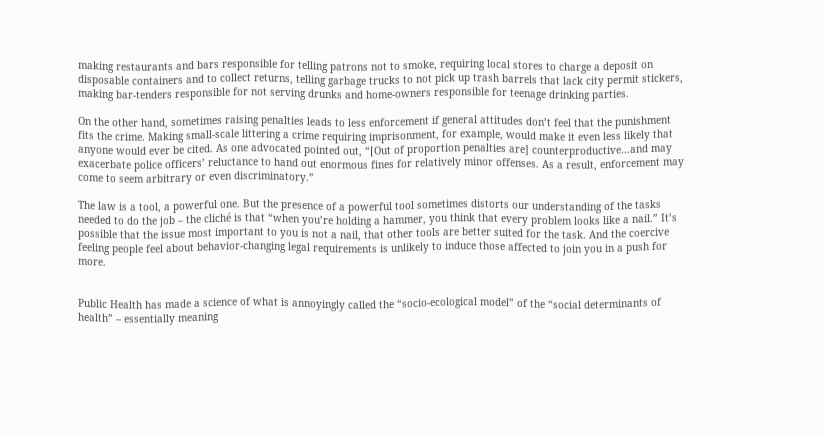making restaurants and bars responsible for telling patrons not to smoke, requiring local stores to charge a deposit on disposable containers and to collect returns, telling garbage trucks to not pick up trash barrels that lack city permit stickers, making bar-tenders responsible for not serving drunks and home-owners responsible for teenage drinking parties.

On the other hand, sometimes raising penalties leads to less enforcement if general attitudes don’t feel that the punishment fits the crime. Making small-scale littering a crime requiring imprisonment, for example, would make it even less likely that anyone would ever be cited. As one advocated pointed out, “[Out of proportion penalties are] counterproductive…and may exacerbate police officers’ reluctance to hand out enormous fines for relatively minor offenses. As a result, enforcement may come to seem arbitrary or even discriminatory.”

The law is a tool, a powerful one. But the presence of a powerful tool sometimes distorts our understanding of the tasks needed to do the job – the cliché is that “when you’re holding a hammer, you think that every problem looks like a nail.” It’s possible that the issue most important to you is not a nail, that other tools are better suited for the task. And the coercive feeling people feel about behavior-changing legal requirements is unlikely to induce those affected to join you in a push for more.


Public Health has made a science of what is annoyingly called the “socio-ecological model” of the “social determinants of health” – essentially meaning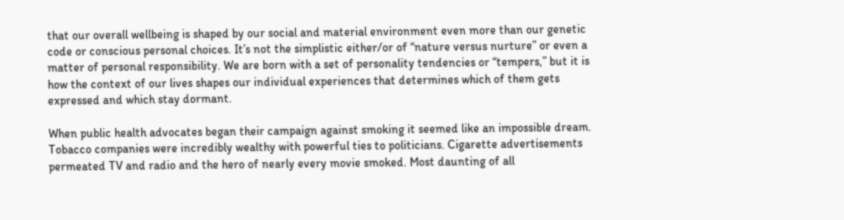that our overall wellbeing is shaped by our social and material environment even more than our genetic code or conscious personal choices. It’s not the simplistic either/or of “nature versus nurture” or even a matter of personal responsibility. We are born with a set of personality tendencies or “tempers,” but it is how the context of our lives shapes our individual experiences that determines which of them gets expressed and which stay dormant.

When public health advocates began their campaign against smoking it seemed like an impossible dream. Tobacco companies were incredibly wealthy with powerful ties to politicians. Cigarette advertisements permeated TV and radio and the hero of nearly every movie smoked. Most daunting of all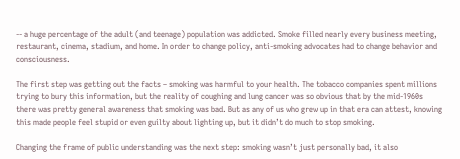-- a huge percentage of the adult (and teenage) population was addicted. Smoke filled nearly every business meeting, restaurant, cinema, stadium, and home. In order to change policy, anti-smoking advocates had to change behavior and consciousness.

The first step was getting out the facts – smoking was harmful to your health. The tobacco companies spent millions trying to bury this information, but the reality of coughing and lung cancer was so obvious that by the mid-1960s there was pretty general awareness that smoking was bad. But as any of us who grew up in that era can attest, knowing this made people feel stupid or even guilty about lighting up, but it didn’t do much to stop smoking.

Changing the frame of public understanding was the next step: smoking wasn’t just personally bad, it also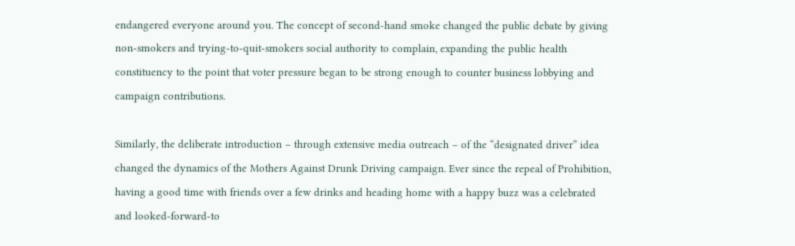endangered everyone around you. The concept of second-hand smoke changed the public debate by giving non-smokers and trying-to-quit-smokers social authority to complain, expanding the public health constituency to the point that voter pressure began to be strong enough to counter business lobbying and campaign contributions.

Similarly, the deliberate introduction – through extensive media outreach – of the “designated driver” idea changed the dynamics of the Mothers Against Drunk Driving campaign. Ever since the repeal of Prohibition, having a good time with friends over a few drinks and heading home with a happy buzz was a celebrated and looked-forward-to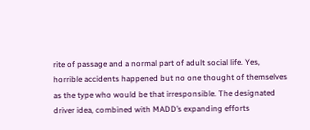rite of passage and a normal part of adult social life. Yes, horrible accidents happened but no one thought of themselves as the type who would be that irresponsible. The designated driver idea, combined with MADD’s expanding efforts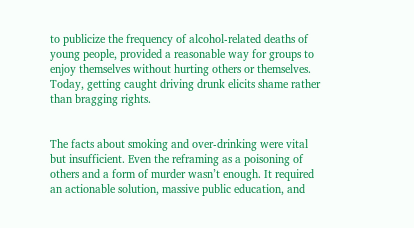to publicize the frequency of alcohol-related deaths of young people, provided a reasonable way for groups to enjoy themselves without hurting others or themselves. Today, getting caught driving drunk elicits shame rather than bragging rights.


The facts about smoking and over-drinking were vital but insufficient. Even the reframing as a poisoning of others and a form of murder wasn’t enough. It required an actionable solution, massive public education, and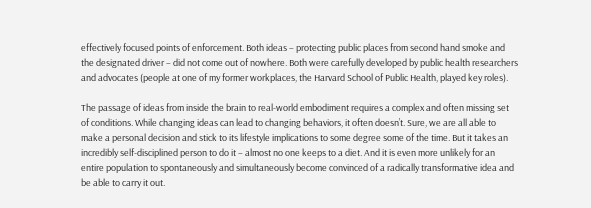effectively focused points of enforcement. Both ideas – protecting public places from second hand smoke and the designated driver – did not come out of nowhere. Both were carefully developed by public health researchers and advocates (people at one of my former workplaces, the Harvard School of Public Health, played key roles).

The passage of ideas from inside the brain to real-world embodiment requires a complex and often missing set of conditions. While changing ideas can lead to changing behaviors, it often doesn’t. Sure, we are all able to make a personal decision and stick to its lifestyle implications to some degree some of the time. But it takes an incredibly self-disciplined person to do it – almost no one keeps to a diet. And it is even more unlikely for an entire population to spontaneously and simultaneously become convinced of a radically transformative idea and be able to carry it out.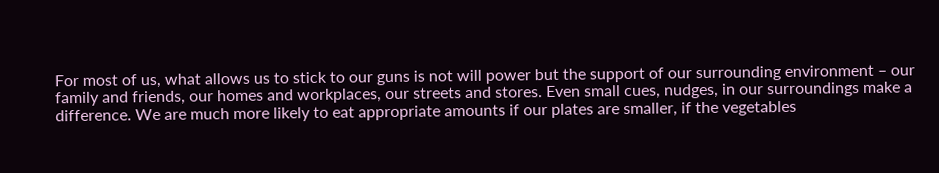For most of us, what allows us to stick to our guns is not will power but the support of our surrounding environment – our family and friends, our homes and workplaces, our streets and stores. Even small cues, nudges, in our surroundings make a difference. We are much more likely to eat appropriate amounts if our plates are smaller, if the vegetables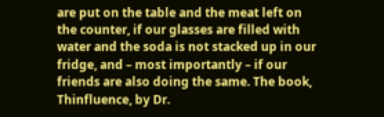are put on the table and the meat left on the counter, if our glasses are filled with water and the soda is not stacked up in our fridge, and – most importantly – if our friends are also doing the same. The book, Thinfluence, by Dr.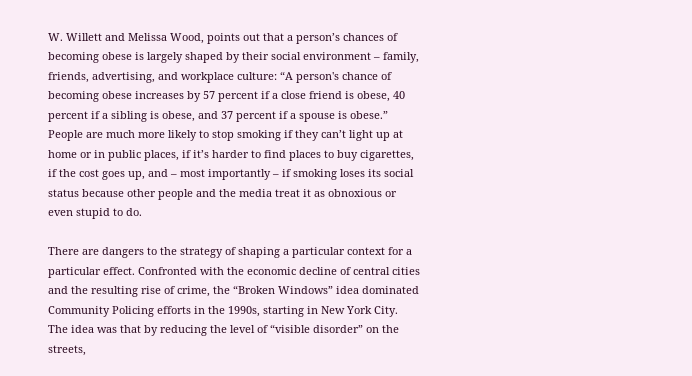W. Willett and Melissa Wood, points out that a person’s chances of becoming obese is largely shaped by their social environment – family, friends, advertising, and workplace culture: “A person's chance of becoming obese increases by 57 percent if a close friend is obese, 40 percent if a sibling is obese, and 37 percent if a spouse is obese.” People are much more likely to stop smoking if they can’t light up at home or in public places, if it’s harder to find places to buy cigarettes, if the cost goes up, and – most importantly – if smoking loses its social status because other people and the media treat it as obnoxious or even stupid to do.

There are dangers to the strategy of shaping a particular context for a particular effect. Confronted with the economic decline of central cities and the resulting rise of crime, the “Broken Windows” idea dominated Community Policing efforts in the 1990s, starting in New York City. The idea was that by reducing the level of “visible disorder” on the streets,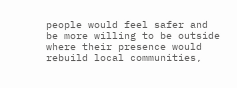people would feel safer and be more willing to be outside where their presence would rebuild local communities,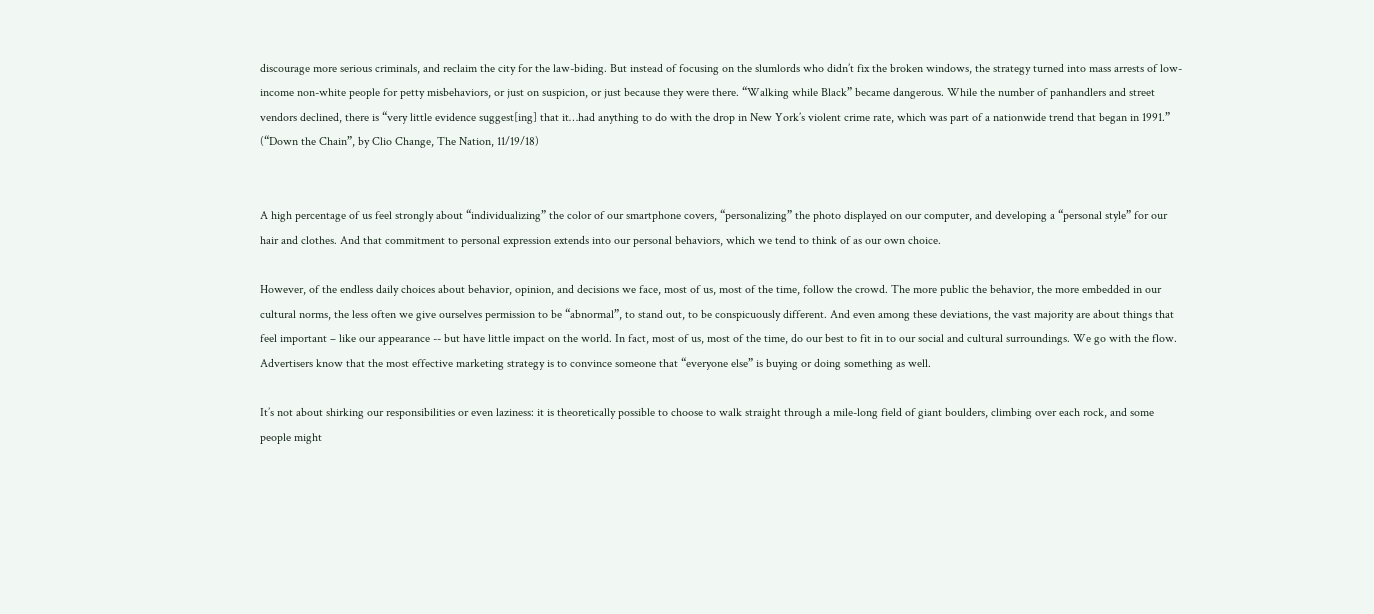discourage more serious criminals, and reclaim the city for the law-biding. But instead of focusing on the slumlords who didn’t fix the broken windows, the strategy turned into mass arrests of low-income non-white people for petty misbehaviors, or just on suspicion, or just because they were there. “Walking while Black” became dangerous. While the number of panhandlers and street vendors declined, there is “very little evidence suggest[ing] that it…had anything to do with the drop in New York’s violent crime rate, which was part of a nationwide trend that began in 1991.” (“Down the Chain”, by Clio Change, The Nation, 11/19/18)


A high percentage of us feel strongly about “individualizing” the color of our smartphone covers, “personalizing” the photo displayed on our computer, and developing a “personal style” for our hair and clothes. And that commitment to personal expression extends into our personal behaviors, which we tend to think of as our own choice.

However, of the endless daily choices about behavior, opinion, and decisions we face, most of us, most of the time, follow the crowd. The more public the behavior, the more embedded in our cultural norms, the less often we give ourselves permission to be “abnormal”, to stand out, to be conspicuously different. And even among these deviations, the vast majority are about things that feel important – like our appearance -- but have little impact on the world. In fact, most of us, most of the time, do our best to fit in to our social and cultural surroundings. We go with the flow. Advertisers know that the most effective marketing strategy is to convince someone that “everyone else” is buying or doing something as well.

It’s not about shirking our responsibilities or even laziness: it is theoretically possible to choose to walk straight through a mile-long field of giant boulders, climbing over each rock, and some people might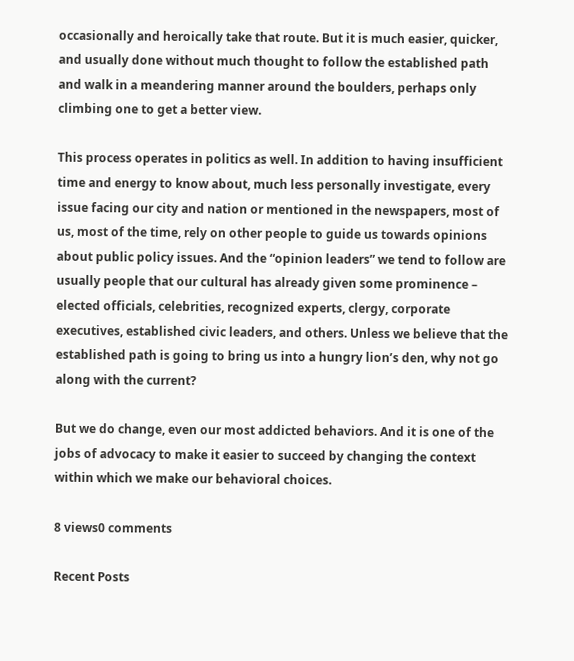occasionally and heroically take that route. But it is much easier, quicker, and usually done without much thought to follow the established path and walk in a meandering manner around the boulders, perhaps only climbing one to get a better view.

This process operates in politics as well. In addition to having insufficient time and energy to know about, much less personally investigate, every issue facing our city and nation or mentioned in the newspapers, most of us, most of the time, rely on other people to guide us towards opinions about public policy issues. And the “opinion leaders” we tend to follow are usually people that our cultural has already given some prominence – elected officials, celebrities, recognized experts, clergy, corporate executives, established civic leaders, and others. Unless we believe that the established path is going to bring us into a hungry lion’s den, why not go along with the current?

But we do change, even our most addicted behaviors. And it is one of the jobs of advocacy to make it easier to succeed by changing the context within which we make our behavioral choices.

8 views0 comments

Recent Posts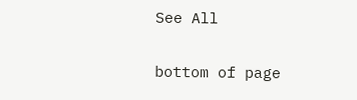See All


bottom of page